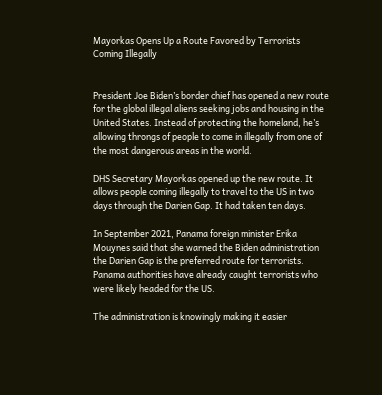Mayorkas Opens Up a Route Favored by Terrorists Coming Illegally


President Joe Biden’s border chief has opened a new route for the global illegal aliens seeking jobs and housing in the United States. Instead of protecting the homeland, he’s allowing throngs of people to come in illegally from one of the most dangerous areas in the world.

DHS Secretary Mayorkas opened up the new route. It allows people coming illegally to travel to the US in two days through the Darien Gap. It had taken ten days.

In September 2021, Panama foreign minister Erika Mouynes said that she warned the Biden administration the Darien Gap is the preferred route for terrorists. Panama authorities have already caught terrorists who were likely headed for the US.

The administration is knowingly making it easier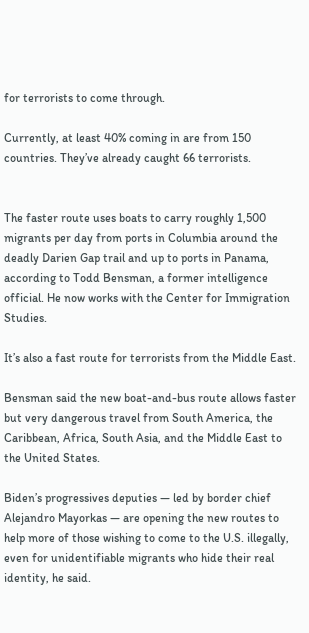for terrorists to come through.

Currently, at least 40% coming in are from 150 countries. They’ve already caught 66 terrorists.


The faster route uses boats to carry roughly 1,500 migrants per day from ports in Columbia around the deadly Darien Gap trail and up to ports in Panama, according to Todd Bensman, a former intelligence official. He now works with the Center for Immigration Studies.

It’s also a fast route for terrorists from the Middle East.

Bensman said the new boat-and-bus route allows faster but very dangerous travel from South America, the Caribbean, Africa, South Asia, and the Middle East to the United States.

Biden’s progressives deputies — led by border chief Alejandro Mayorkas — are opening the new routes to help more of those wishing to come to the U.S. illegally, even for unidentifiable migrants who hide their real identity, he said.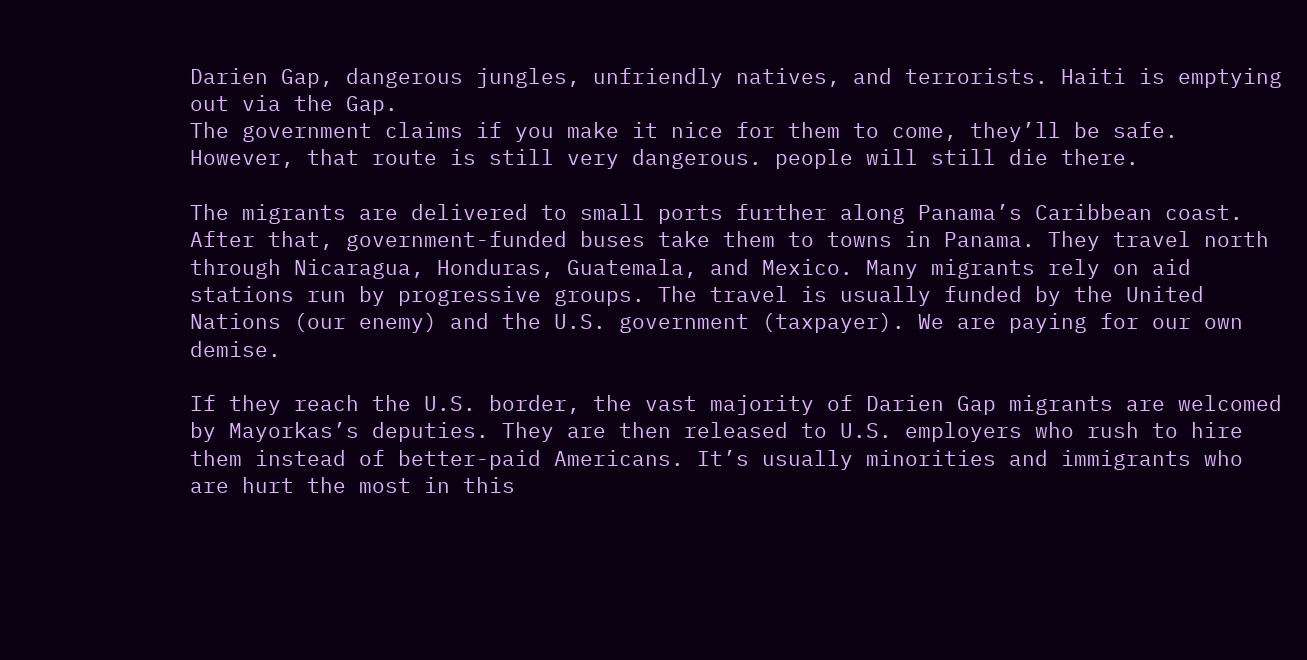Darien Gap, dangerous jungles, unfriendly natives, and terrorists. Haiti is emptying out via the Gap.
The government claims if you make it nice for them to come, they’ll be safe. However, that route is still very dangerous. people will still die there.

The migrants are delivered to small ports further along Panama’s Caribbean coast. After that, government-funded buses take them to towns in Panama. They travel north through Nicaragua, Honduras, Guatemala, and Mexico. Many migrants rely on aid stations run by progressive groups. The travel is usually funded by the United Nations (our enemy) and the U.S. government (taxpayer). We are paying for our own demise.

If they reach the U.S. border, the vast majority of Darien Gap migrants are welcomed by Mayorkas’s deputies. They are then released to U.S. employers who rush to hire them instead of better-paid Americans. It’s usually minorities and immigrants who are hurt the most in this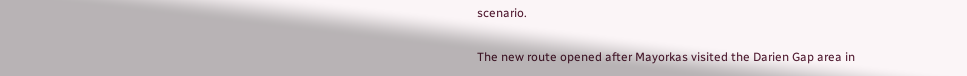scenario.

The new route opened after Mayorkas visited the Darien Gap area in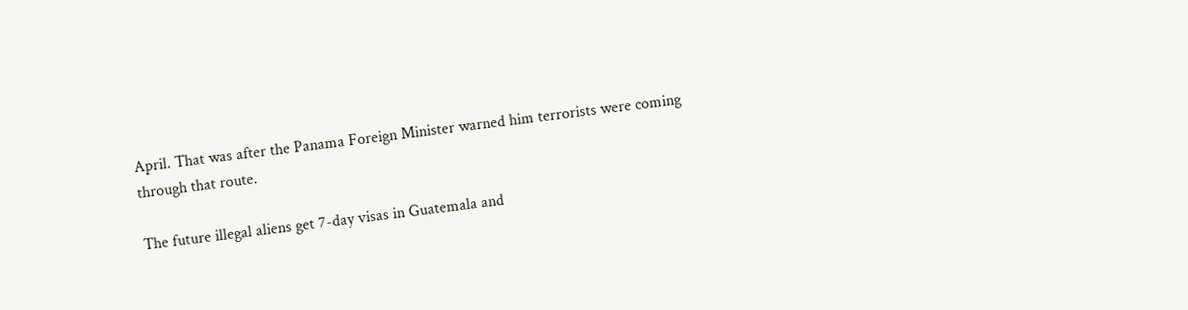April. That was after the Panama Foreign Minister warned him terrorists were coming through that route.

The future illegal aliens get 7-day visas in Guatemala and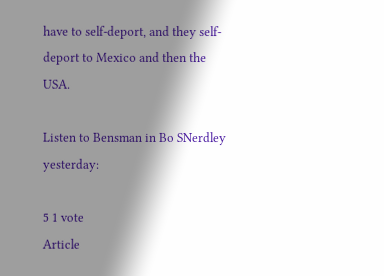have to self-deport, and they self-deport to Mexico and then the USA.

Listen to Bensman in Bo SNerdley yesterday:

5 1 vote
Article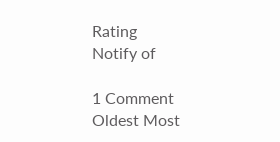Rating
Notify of

1 Comment
Oldest Most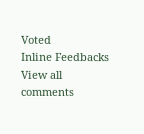Voted
Inline Feedbacks
View all comments